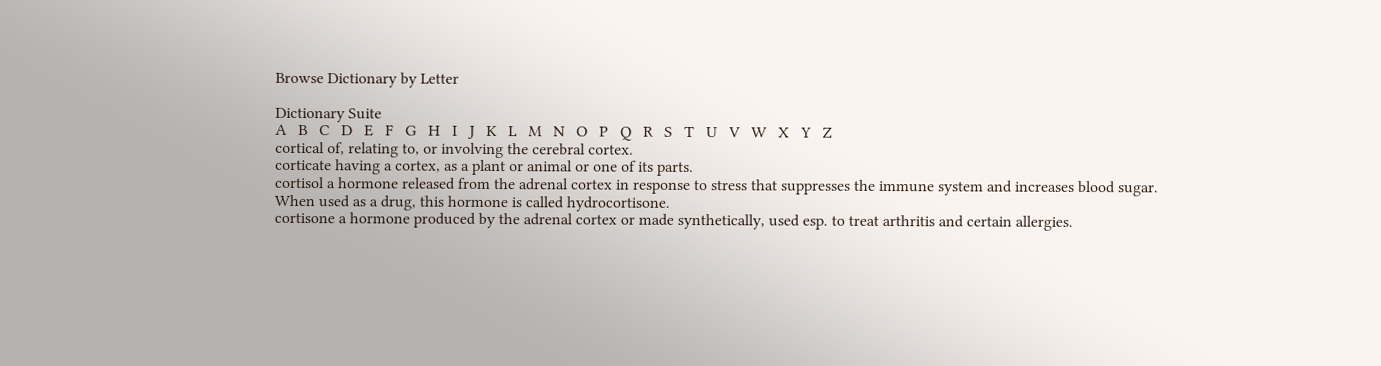Browse Dictionary by Letter

Dictionary Suite
A   B   C   D   E   F   G   H   I   J   K   L   M   N   O   P   Q   R   S   T   U   V   W   X   Y   Z
cortical of, relating to, or involving the cerebral cortex.
corticate having a cortex, as a plant or animal or one of its parts.
cortisol a hormone released from the adrenal cortex in response to stress that suppresses the immune system and increases blood sugar. When used as a drug, this hormone is called hydrocortisone.
cortisone a hormone produced by the adrenal cortex or made synthetically, used esp. to treat arthritis and certain allergies.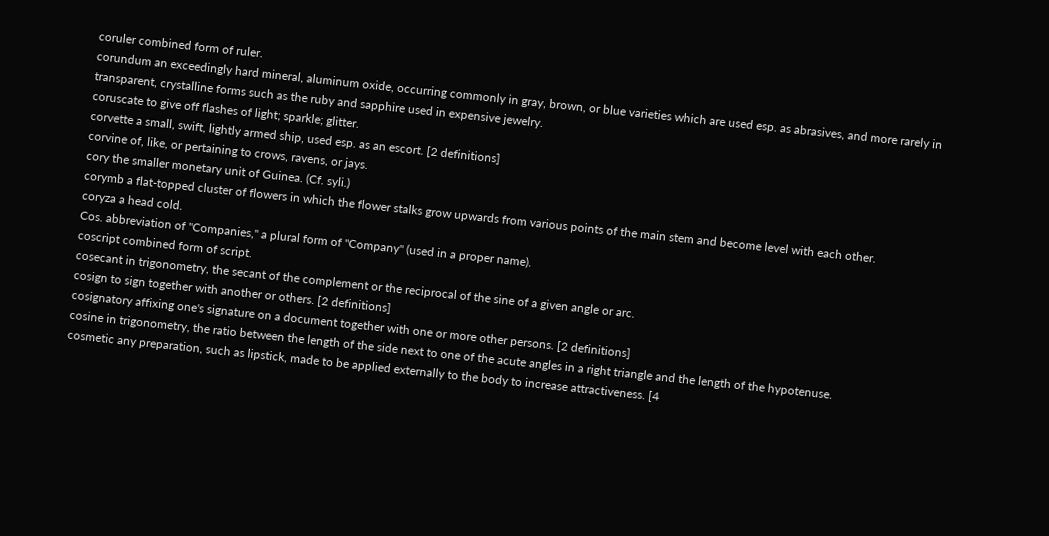coruler combined form of ruler.
corundum an exceedingly hard mineral, aluminum oxide, occurring commonly in gray, brown, or blue varieties which are used esp. as abrasives, and more rarely in transparent, crystalline forms such as the ruby and sapphire used in expensive jewelry.
coruscate to give off flashes of light; sparkle; glitter.
corvette a small, swift, lightly armed ship, used esp. as an escort. [2 definitions]
corvine of, like, or pertaining to crows, ravens, or jays.
cory the smaller monetary unit of Guinea. (Cf. syli.)
corymb a flat-topped cluster of flowers in which the flower stalks grow upwards from various points of the main stem and become level with each other.
coryza a head cold.
Cos. abbreviation of "Companies," a plural form of "Company" (used in a proper name).
coscript combined form of script.
cosecant in trigonometry, the secant of the complement or the reciprocal of the sine of a given angle or arc.
cosign to sign together with another or others. [2 definitions]
cosignatory affixing one's signature on a document together with one or more other persons. [2 definitions]
cosine in trigonometry, the ratio between the length of the side next to one of the acute angles in a right triangle and the length of the hypotenuse.
cosmetic any preparation, such as lipstick, made to be applied externally to the body to increase attractiveness. [4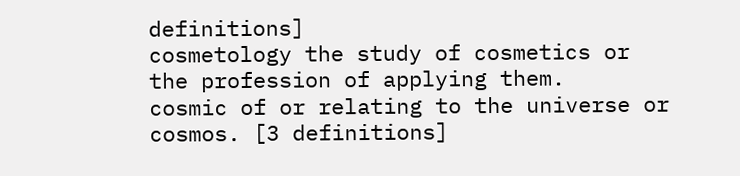definitions]
cosmetology the study of cosmetics or the profession of applying them.
cosmic of or relating to the universe or cosmos. [3 definitions]